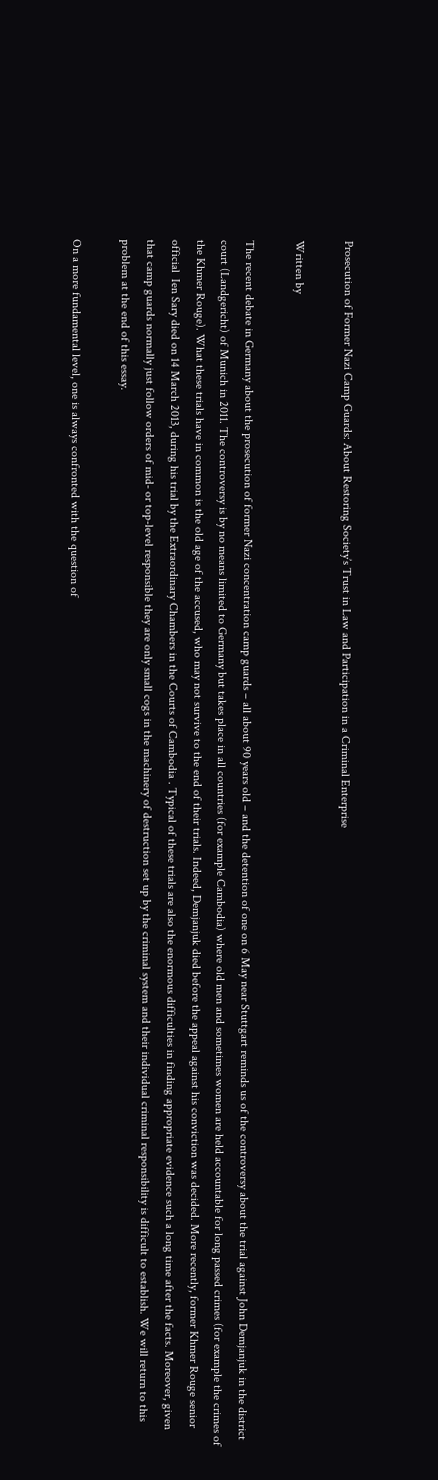Prosecution of Former Nazi Camp Guards: About Restoring Society’s Trust in Law and Participation in a Criminal Enterprise

Written by

The recent debate in Germany about the prosecution of former Nazi concentration camp guards – all about 90 years old – and the detention of one on 6 May near Stuttgart reminds us of the controversy about the trial against John Demjanjuk in the district court (Landgericht) of Munich in 2011. The controversy is by no means limited to Germany but takes place in all countries (for example Cambodia) where old men and sometimes women are held accountable for long passed crimes (for example the crimes of the Khmer Rouge). What these trials have in common is the old age of the accused, who may not survive to the end of their trials. Indeed, Demjanjuk died before the appeal against his conviction was decided. More recently, former Khmer Rouge senior official  Ien Sary died on 14 March 2013, during his trial by the Extraordinary Chambers in the Courts of Cambodia . Typical of these trials are also the enormous difficulties in finding appropriate evidence such a long time after the facts. Moreover, given that camp guards normally just follow orders of mid- or top-level responsible they are only small cogs in the machinery of destruction set up by the criminal system and their individual criminal responsibility is difficult to establish. We will return to this problem at the end of this essay.

On a more fundamental level, one is always confronted with the question of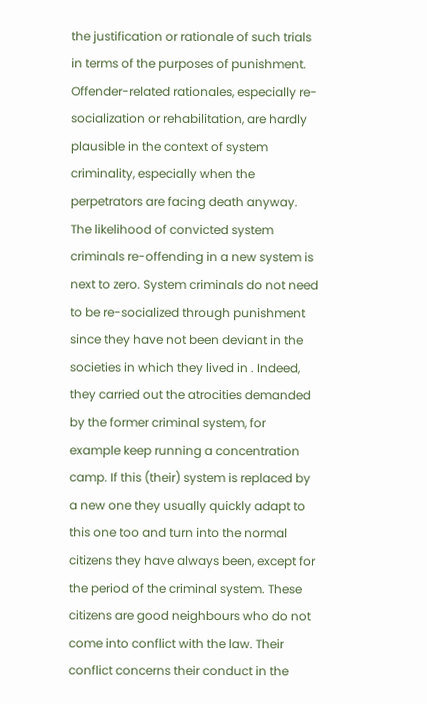the justification or rationale of such trials in terms of the purposes of punishment. Offender-related rationales, especially re-socialization or rehabilitation, are hardly plausible in the context of system criminality, especially when the perpetrators are facing death anyway. The likelihood of convicted system criminals re-offending in a new system is next to zero. System criminals do not need to be re-socialized through punishment since they have not been deviant in the societies in which they lived in . Indeed, they carried out the atrocities demanded by the former criminal system, for example keep running a concentration camp. If this (their) system is replaced by a new one they usually quickly adapt to this one too and turn into the normal citizens they have always been, except for the period of the criminal system. These citizens are good neighbours who do not come into conflict with the law. Their conflict concerns their conduct in the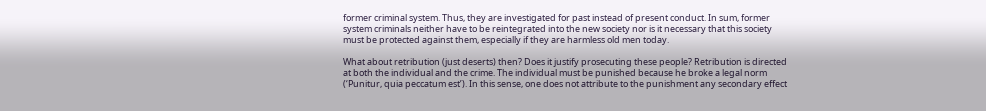former criminal system. Thus, they are investigated for past instead of present conduct. In sum, former system criminals neither have to be reintegrated into the new society nor is it necessary that this society must be protected against them, especially if they are harmless old men today.

What about retribution (just deserts) then? Does it justify prosecuting these people? Retribution is directed at both the individual and the crime. The individual must be punished because he broke a legal norm (‘Punitur, quia peccatum est’). In this sense, one does not attribute to the punishment any secondary effect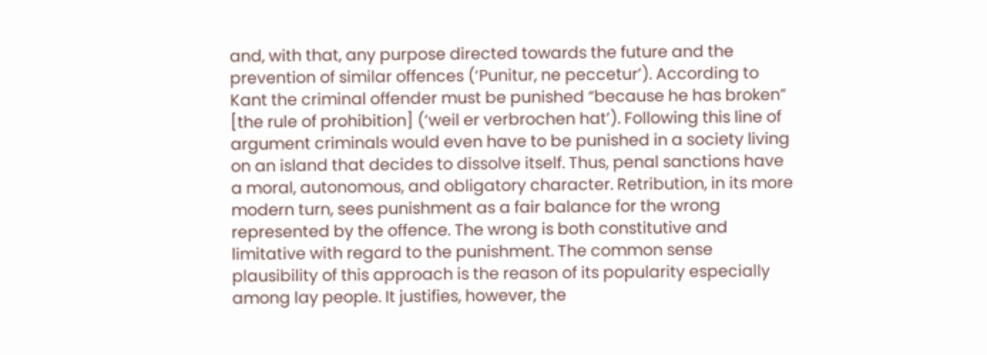and, with that, any purpose directed towards the future and the prevention of similar offences (‘Punitur, ne peccetur’). According to Kant the criminal offender must be punished “because he has broken” [the rule of prohibition] (‘weil er verbrochen hat’). Following this line of argument criminals would even have to be punished in a society living on an island that decides to dissolve itself. Thus, penal sanctions have a moral, autonomous, and obligatory character. Retribution, in its more modern turn, sees punishment as a fair balance for the wrong represented by the offence. The wrong is both constitutive and limitative with regard to the punishment. The common sense plausibility of this approach is the reason of its popularity especially among lay people. It justifies, however, the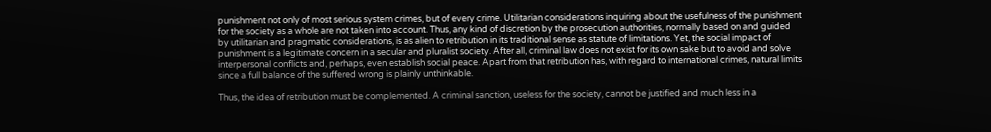punishment not only of most serious system crimes, but of every crime. Utilitarian considerations inquiring about the usefulness of the punishment for the society as a whole are not taken into account. Thus, any kind of discretion by the prosecution authorities, normally based on and guided by utilitarian and pragmatic considerations, is as alien to retribution in its traditional sense as statute of limitations. Yet, the social impact of punishment is a legitimate concern in a secular and pluralist society. After all, criminal law does not exist for its own sake but to avoid and solve interpersonal conflicts and, perhaps, even establish social peace. Apart from that retribution has, with regard to international crimes, natural limits since a full balance of the suffered wrong is plainly unthinkable.

Thus, the idea of retribution must be complemented. A criminal sanction, useless for the society, cannot be justified and much less in a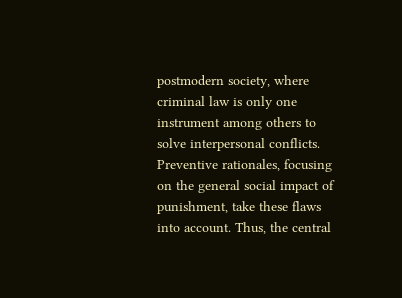postmodern society, where criminal law is only one instrument among others to solve interpersonal conflicts. Preventive rationales, focusing on the general social impact of punishment, take these flaws into account. Thus, the central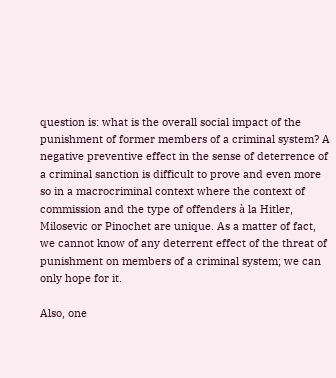question is: what is the overall social impact of the punishment of former members of a criminal system? A negative preventive effect in the sense of deterrence of a criminal sanction is difficult to prove and even more so in a macrocriminal context where the context of commission and the type of offenders à la Hitler, Milosevic or Pinochet are unique. As a matter of fact, we cannot know of any deterrent effect of the threat of punishment on members of a criminal system; we can only hope for it.

Also, one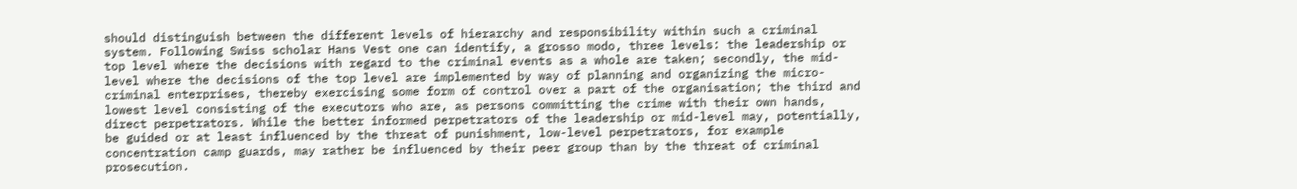should distinguish between the different levels of hierarchy and responsibility within such a criminal system. Following Swiss scholar Hans Vest one can identify, a grosso modo, three levels: the leadership or top level where the decisions with regard to the criminal events as a whole are taken; secondly, the mid-level where the decisions of the top level are implemented by way of planning and organizing the micro-criminal enterprises, thereby exercising some form of control over a part of the organisation; the third and lowest level consisting of the executors who are, as persons committing the crime with their own hands, direct perpetrators. While the better informed perpetrators of the leadership or mid-level may, potentially, be guided or at least influenced by the threat of punishment, low-level perpetrators, for example concentration camp guards, may rather be influenced by their peer group than by the threat of criminal prosecution.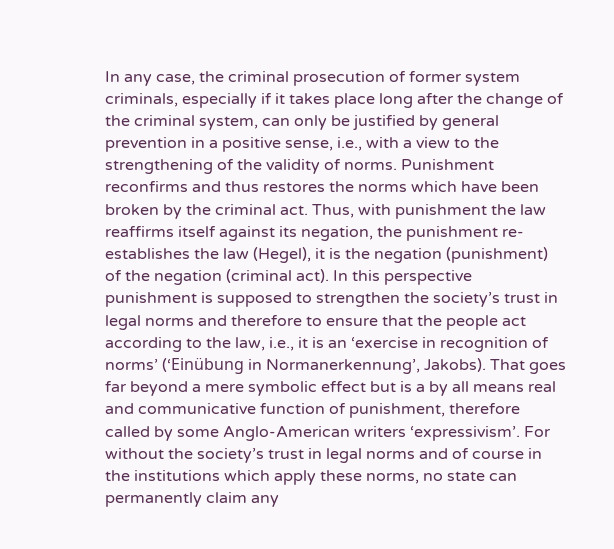In any case, the criminal prosecution of former system criminals, especially if it takes place long after the change of the criminal system, can only be justified by general prevention in a positive sense, i.e., with a view to the strengthening of the validity of norms. Punishment reconfirms and thus restores the norms which have been broken by the criminal act. Thus, with punishment the law reaffirms itself against its negation, the punishment re-establishes the law (Hegel), it is the negation (punishment) of the negation (criminal act). In this perspective punishment is supposed to strengthen the society’s trust in legal norms and therefore to ensure that the people act according to the law, i.e., it is an ‘exercise in recognition of norms’ (‘Einübung in Normanerkennung’, Jakobs). That goes far beyond a mere symbolic effect but is a by all means real and communicative function of punishment, therefore called by some Anglo-American writers ‘expressivism’. For without the society’s trust in legal norms and of course in the institutions which apply these norms, no state can permanently claim any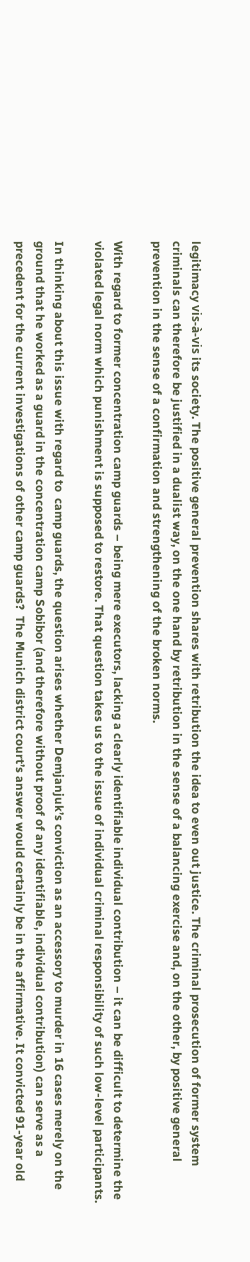legitimacy vis-à-vis its society. The positive general prevention shares with retribution the idea to even out justice. The criminal prosecution of former system criminals can therefore be justified in a dualist way, on the one hand by retribution in the sense of a balancing exercise and, on the other, by positive general prevention in the sense of a confirmation and strengthening of the broken norms.

With regard to former concentration camp guards – being mere executors, lacking a clearly identifiable individual contribution – it can be difficult to determine the violated legal norm which punishment is supposed to restore. That question takes us to the issue of individual criminal responsibility of such low-level participants.

In thinking about this issue with regard to  camp guards, the question arises whether Demjanjuk’s conviction as an accessory to murder in 16 cases merely on the ground that he worked as a guard in the concentration camp Sobibor (and therefore without proof of any identifiable, individual contribution) can serve as a precedent for the current investigations of other camp guards?  The Munich district court’s answer would certainly be in the affirmative. It convicted 91-year old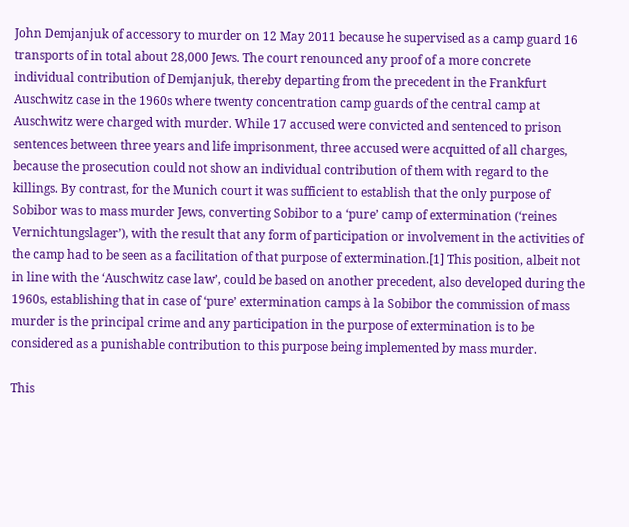John Demjanjuk of accessory to murder on 12 May 2011 because he supervised as a camp guard 16 transports of in total about 28,000 Jews. The court renounced any proof of a more concrete individual contribution of Demjanjuk, thereby departing from the precedent in the Frankfurt Auschwitz case in the 1960s where twenty concentration camp guards of the central camp at Auschwitz were charged with murder. While 17 accused were convicted and sentenced to prison sentences between three years and life imprisonment, three accused were acquitted of all charges, because the prosecution could not show an individual contribution of them with regard to the killings. By contrast, for the Munich court it was sufficient to establish that the only purpose of Sobibor was to mass murder Jews, converting Sobibor to a ‘pure’ camp of extermination (‘reines Vernichtungslager’), with the result that any form of participation or involvement in the activities of the camp had to be seen as a facilitation of that purpose of extermination.[1] This position, albeit not in line with the ‘Auschwitz case law’, could be based on another precedent, also developed during the 1960s, establishing that in case of ‘pure’ extermination camps à la Sobibor the commission of mass murder is the principal crime and any participation in the purpose of extermination is to be considered as a punishable contribution to this purpose being implemented by mass murder.

This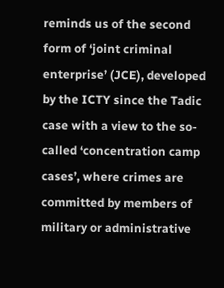reminds us of the second form of ‘joint criminal enterprise’ (JCE), developed by the ICTY since the Tadic case with a view to the so-called ‘concentration camp cases’, where crimes are committed by members of military or administrative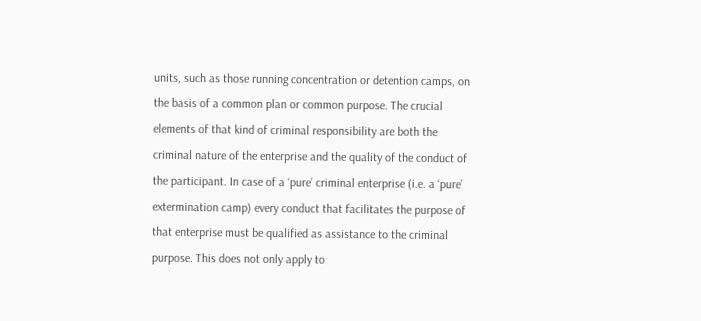units, such as those running concentration or detention camps, on the basis of a common plan or common purpose. The crucial elements of that kind of criminal responsibility are both the criminal nature of the enterprise and the quality of the conduct of the participant. In case of a ‘pure’ criminal enterprise (i.e. a ‘pure’ extermination camp) every conduct that facilitates the purpose of that enterprise must be qualified as assistance to the criminal purpose. This does not only apply to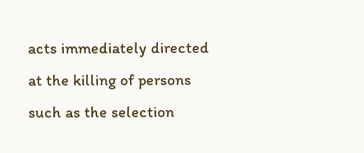acts immediately directed at the killing of persons such as the selection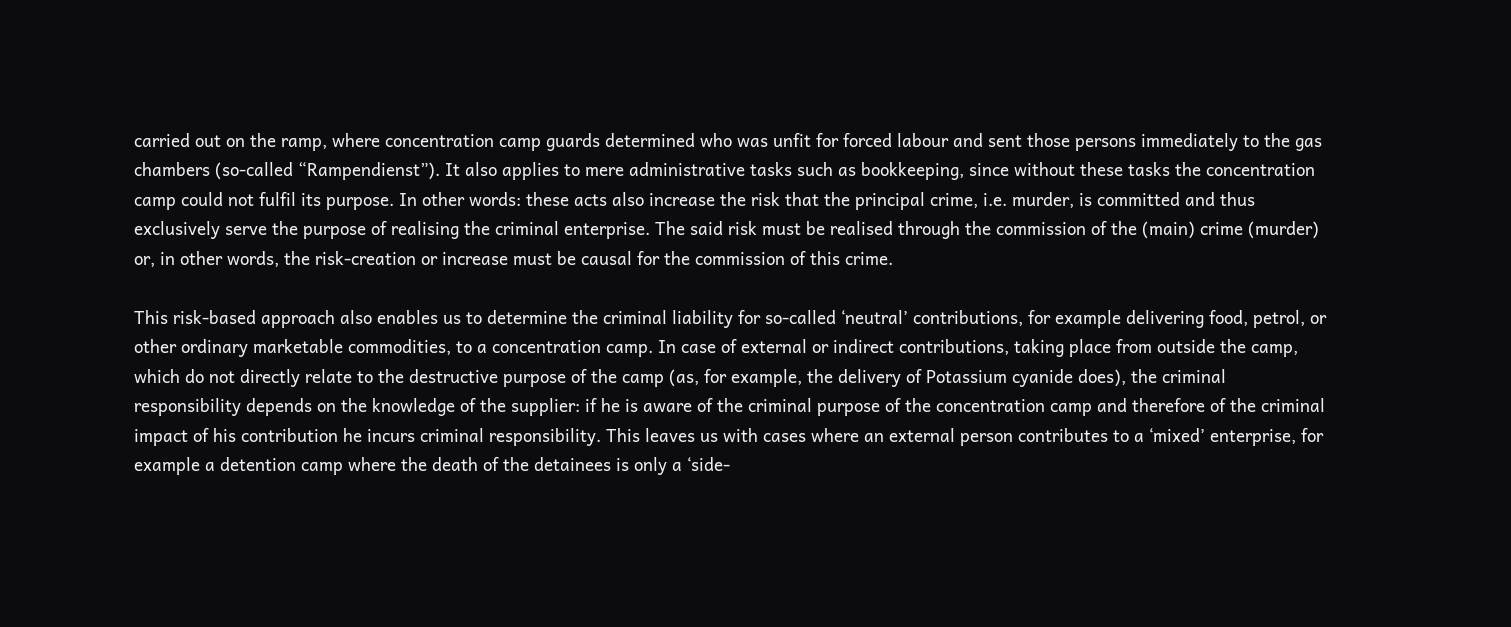carried out on the ramp, where concentration camp guards determined who was unfit for forced labour and sent those persons immediately to the gas chambers (so-called “Rampendienst”). It also applies to mere administrative tasks such as bookkeeping, since without these tasks the concentration camp could not fulfil its purpose. In other words: these acts also increase the risk that the principal crime, i.e. murder, is committed and thus exclusively serve the purpose of realising the criminal enterprise. The said risk must be realised through the commission of the (main) crime (murder) or, in other words, the risk-creation or increase must be causal for the commission of this crime.

This risk-based approach also enables us to determine the criminal liability for so-called ‘neutral’ contributions, for example delivering food, petrol, or other ordinary marketable commodities, to a concentration camp. In case of external or indirect contributions, taking place from outside the camp, which do not directly relate to the destructive purpose of the camp (as, for example, the delivery of Potassium cyanide does), the criminal responsibility depends on the knowledge of the supplier: if he is aware of the criminal purpose of the concentration camp and therefore of the criminal impact of his contribution he incurs criminal responsibility. This leaves us with cases where an external person contributes to a ‘mixed’ enterprise, for example a detention camp where the death of the detainees is only a ‘side-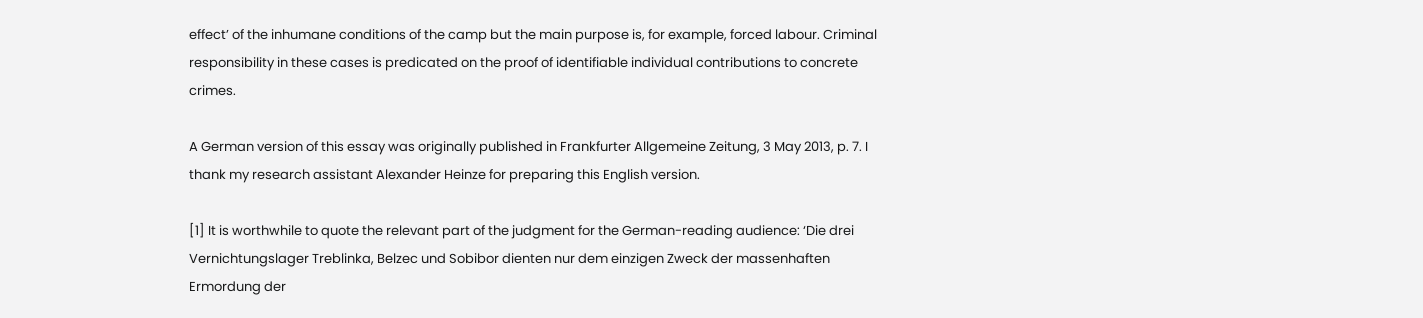effect’ of the inhumane conditions of the camp but the main purpose is, for example, forced labour. Criminal responsibility in these cases is predicated on the proof of identifiable individual contributions to concrete crimes.

A German version of this essay was originally published in Frankfurter Allgemeine Zeitung, 3 May 2013, p. 7. I thank my research assistant Alexander Heinze for preparing this English version.

[1] It is worthwhile to quote the relevant part of the judgment for the German-reading audience: ‘Die drei Vernichtungslager Treblinka, Belzec und Sobibor dienten nur dem einzigen Zweck der massenhaften Ermordung der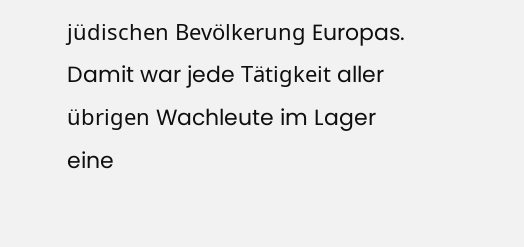jüdischen Bevölkerung Europas. Damit war jede Tätigkeit aller übrigen Wachleute im Lager eine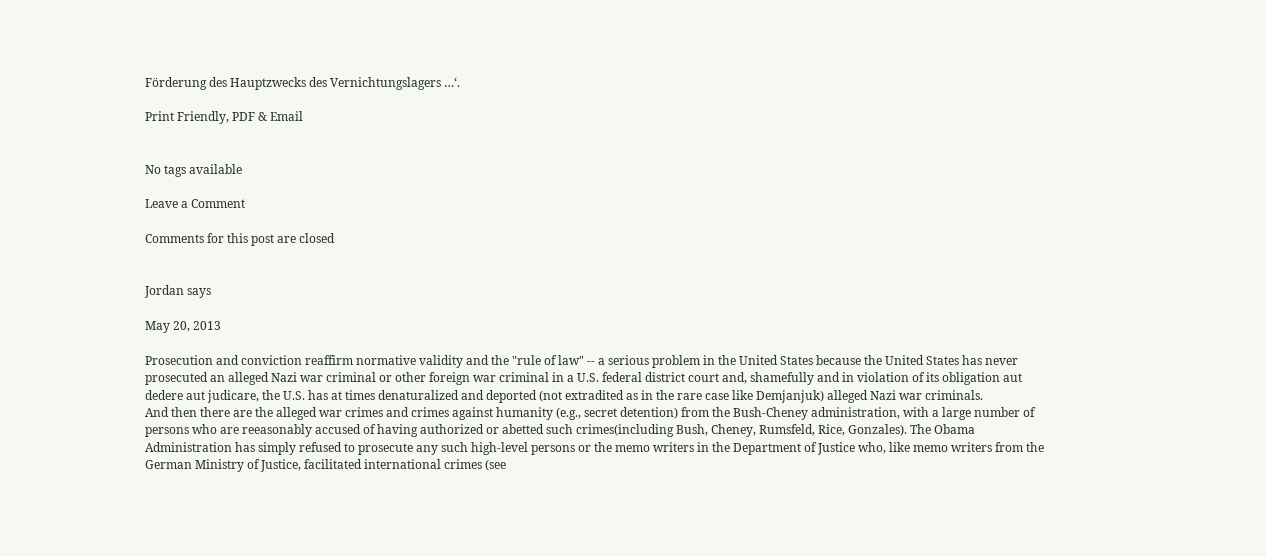Förderung des Hauptzwecks des Vernichtungslagers …‘.

Print Friendly, PDF & Email


No tags available

Leave a Comment

Comments for this post are closed


Jordan says

May 20, 2013

Prosecution and conviction reaffirm normative validity and the "rule of law" -- a serious problem in the United States because the United States has never prosecuted an alleged Nazi war criminal or other foreign war criminal in a U.S. federal district court and, shamefully and in violation of its obligation aut dedere aut judicare, the U.S. has at times denaturalized and deported (not extradited as in the rare case like Demjanjuk) alleged Nazi war criminals.
And then there are the alleged war crimes and crimes against humanity (e.g., secret detention) from the Bush-Cheney administration, with a large number of persons who are reeasonably accused of having authorized or abetted such crimes(including Bush, Cheney, Rumsfeld, Rice, Gonzales). The Obama Administration has simply refused to prosecute any such high-level persons or the memo writers in the Department of Justice who, like memo writers from the German Ministry of Justice, facilitated international crimes (see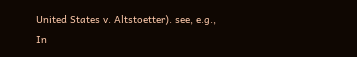United States v. Altstoetter). see, e.g.,
In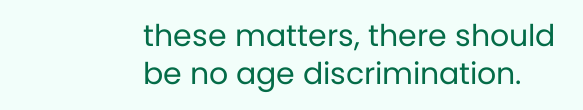these matters, there should be no age discrimination.